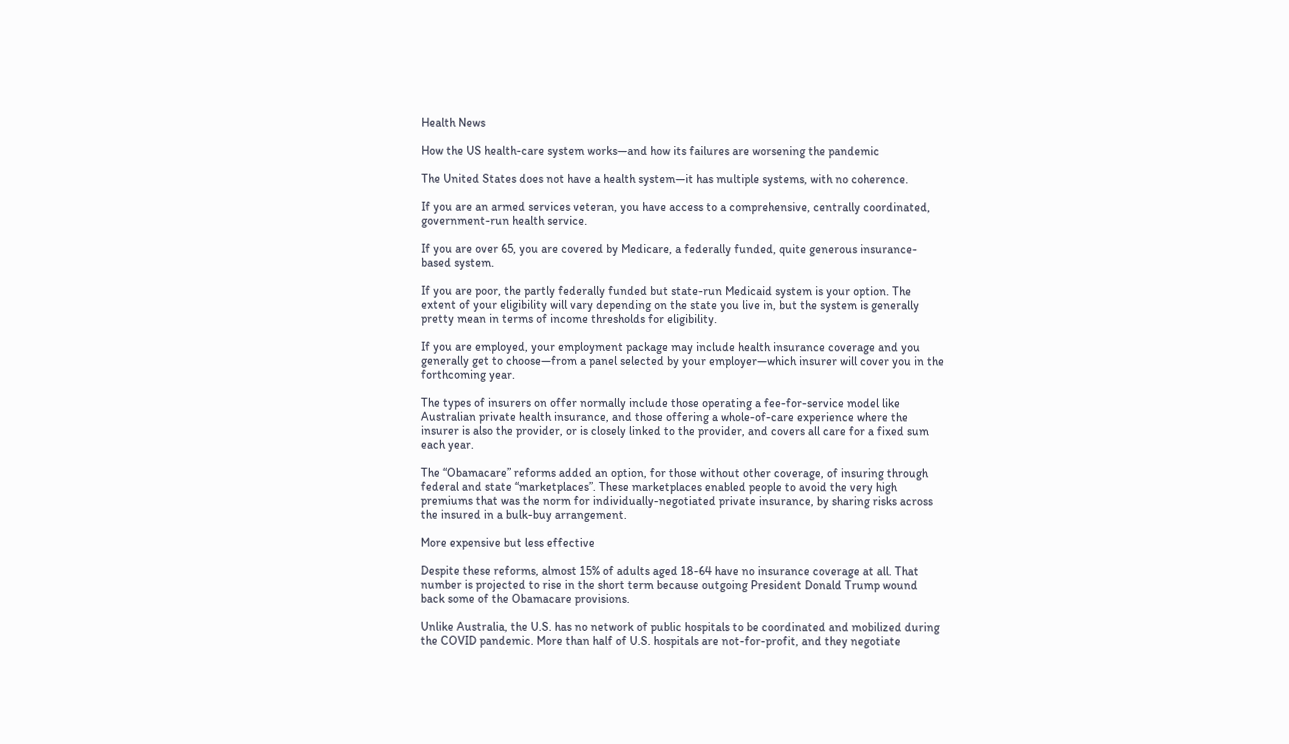Health News

How the US health-care system works—and how its failures are worsening the pandemic

The United States does not have a health system—it has multiple systems, with no coherence.

If you are an armed services veteran, you have access to a comprehensive, centrally coordinated, government-run health service.

If you are over 65, you are covered by Medicare, a federally funded, quite generous insurance-based system.

If you are poor, the partly federally funded but state-run Medicaid system is your option. The extent of your eligibility will vary depending on the state you live in, but the system is generally pretty mean in terms of income thresholds for eligibility.

If you are employed, your employment package may include health insurance coverage and you generally get to choose—from a panel selected by your employer—which insurer will cover you in the forthcoming year.

The types of insurers on offer normally include those operating a fee-for-service model like Australian private health insurance, and those offering a whole-of-care experience where the insurer is also the provider, or is closely linked to the provider, and covers all care for a fixed sum each year.

The “Obamacare” reforms added an option, for those without other coverage, of insuring through federal and state “marketplaces”. These marketplaces enabled people to avoid the very high premiums that was the norm for individually-negotiated private insurance, by sharing risks across the insured in a bulk-buy arrangement.

More expensive but less effective

Despite these reforms, almost 15% of adults aged 18-64 have no insurance coverage at all. That number is projected to rise in the short term because outgoing President Donald Trump wound back some of the Obamacare provisions.

Unlike Australia, the U.S. has no network of public hospitals to be coordinated and mobilized during the COVID pandemic. More than half of U.S. hospitals are not-for-profit, and they negotiate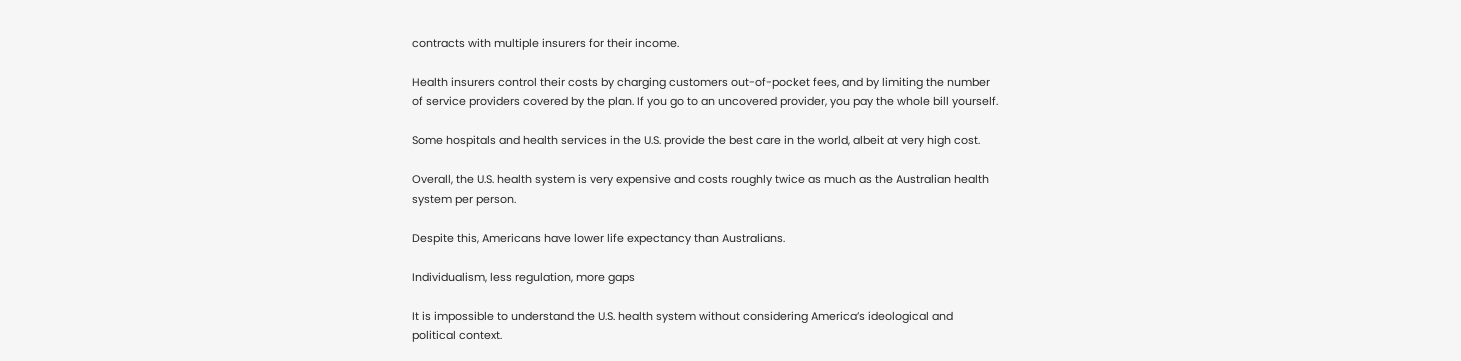contracts with multiple insurers for their income.

Health insurers control their costs by charging customers out-of-pocket fees, and by limiting the number of service providers covered by the plan. If you go to an uncovered provider, you pay the whole bill yourself.

Some hospitals and health services in the U.S. provide the best care in the world, albeit at very high cost.

Overall, the U.S. health system is very expensive and costs roughly twice as much as the Australian health system per person.

Despite this, Americans have lower life expectancy than Australians.

Individualism, less regulation, more gaps

It is impossible to understand the U.S. health system without considering America’s ideological and political context.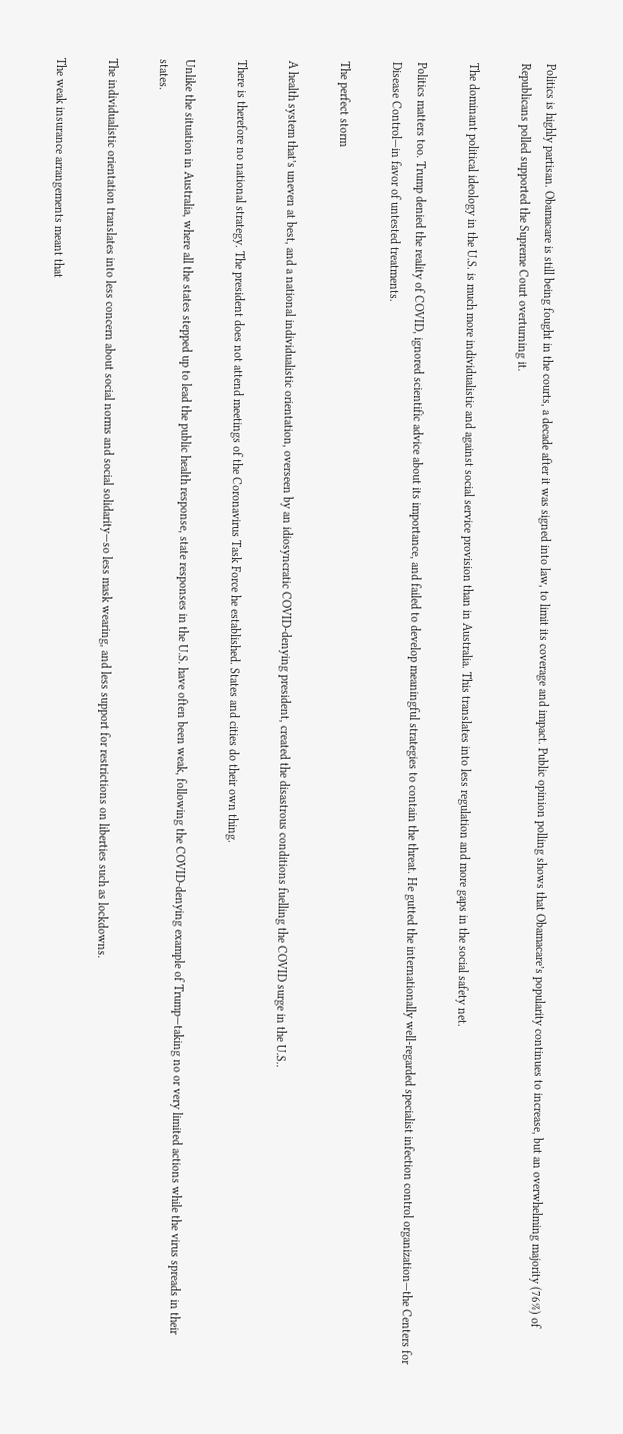Politics is highly partisan. Obamacare is still being fought in the courts, a decade after it was signed into law, to limit its coverage and impact. Public opinion polling shows that Obamacare’s popularity continues to increase, but an overwhelming majority (76%) of Republicans polled supported the Supreme Court overturning it.

The dominant political ideology in the U.S. is much more individualistic and against social service provision than in Australia. This translates into less regulation and more gaps in the social safety net.

Politics matters too. Trump denied the reality of COVID, ignored scientific advice about its importance, and failed to develop meaningful strategies to contain the threat. He gutted the internationally well-regarded specialist infection control organization—the Centers for Disease Control—in favor of untested treatments.

The perfect storm

A health system that’s uneven at best, and a national individualistic orientation, overseen by an idiosyncratic COVID-denying president, created the disastrous conditions fuelling the COVID surge in the U.S..

There is therefore no national strategy. The president does not attend meetings of the Coronavirus Task Force he established. States and cities do their own thing.

Unlike the situation in Australia, where all the states stepped up to lead the public health response, state responses in the U.S. have often been weak, following the COVID-denying example of Trump—taking no or very limited actions while the virus spreads in their states.

The individualistic orientation translates into less concern about social norms and social solidarity—so less mask wearing, and less support for restrictions on liberties such as lockdowns.

The weak insurance arrangements meant that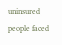uninsured people faced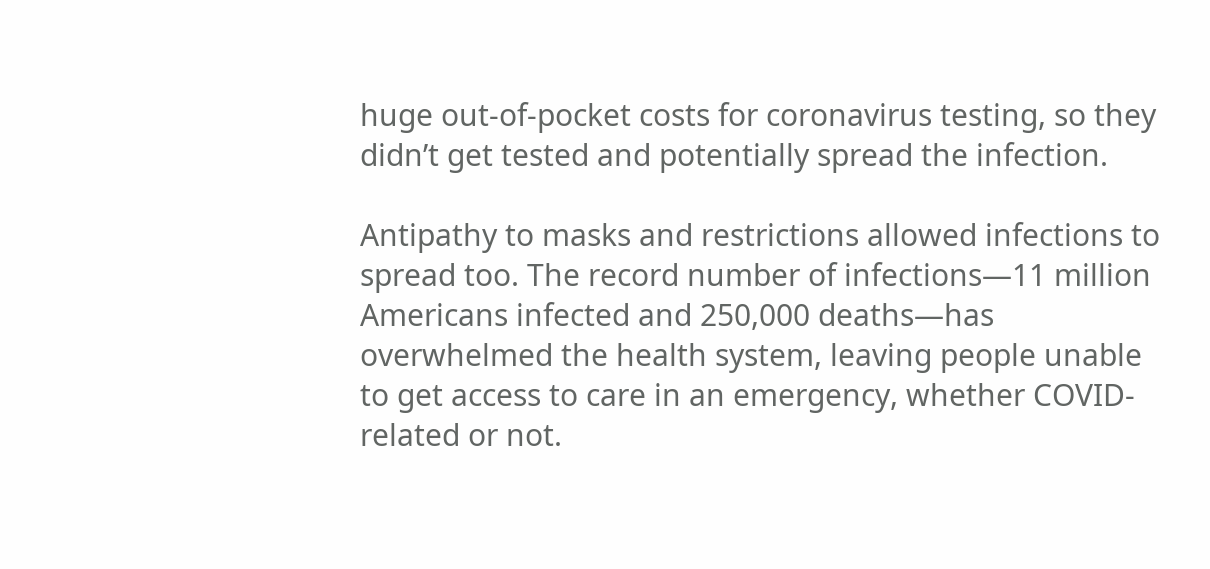huge out-of-pocket costs for coronavirus testing, so they didn’t get tested and potentially spread the infection.

Antipathy to masks and restrictions allowed infections to spread too. The record number of infections—11 million Americans infected and 250,000 deaths—has overwhelmed the health system, leaving people unable to get access to care in an emergency, whether COVID-related or not.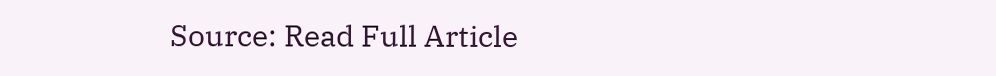Source: Read Full Article